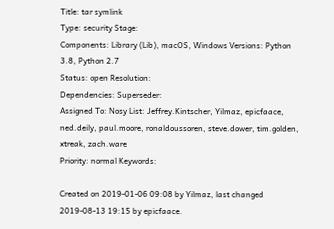Title: tar symlink
Type: security Stage:
Components: Library (Lib), macOS, Windows Versions: Python 3.8, Python 2.7
Status: open Resolution:
Dependencies: Superseder:
Assigned To: Nosy List: Jeffrey.Kintscher, Yilmaz, epicfaace, ned.deily, paul.moore, ronaldoussoren, steve.dower, tim.golden, xtreak, zach.ware
Priority: normal Keywords:

Created on 2019-01-06 09:08 by Yilmaz, last changed 2019-08-13 19:15 by epicfaace.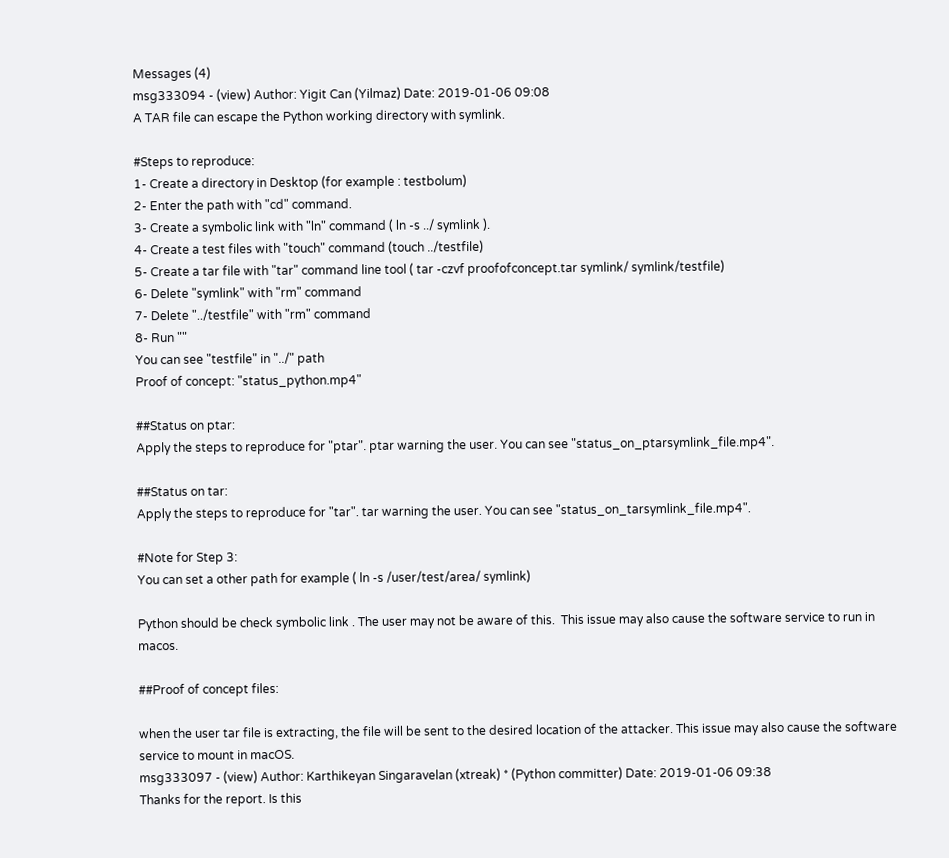Messages (4)
msg333094 - (view) Author: Yigit Can (Yilmaz) Date: 2019-01-06 09:08
A TAR file can escape the Python working directory with symlink.

#Steps to reproduce:
1- Create a directory in Desktop (for example : testbolum)
2- Enter the path with "cd" command.
3- Create a symbolic link with "ln" command ( ln -s ../ symlink ).
4- Create a test files with "touch" command (touch ../testfile)
5- Create a tar file with "tar" command line tool ( tar -czvf proofofconcept.tar symlink/ symlink/testfile)
6- Delete "symlink" with "rm" command
7- Delete "../testfile" with "rm" command
8- Run ""
You can see "testfile" in "../" path
Proof of concept: "status_python.mp4"

##Status on ptar:
Apply the steps to reproduce for "ptar". ptar warning the user. You can see "status_on_ptarsymlink_file.mp4".

##Status on tar:
Apply the steps to reproduce for "tar". tar warning the user. You can see "status_on_tarsymlink_file.mp4".

#Note for Step 3:
You can set a other path for example ( ln -s /user/test/area/ symlink)

Python should be check symbolic link . The user may not be aware of this.  This issue may also cause the software service to run in macos.

##Proof of concept files:

when the user tar file is extracting, the file will be sent to the desired location of the attacker. This issue may also cause the software service to mount in macOS.
msg333097 - (view) Author: Karthikeyan Singaravelan (xtreak) * (Python committer) Date: 2019-01-06 09:38
Thanks for the report. Is this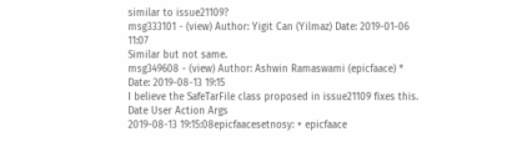similar to issue21109?
msg333101 - (view) Author: Yigit Can (Yilmaz) Date: 2019-01-06 11:07
Similar but not same.
msg349608 - (view) Author: Ashwin Ramaswami (epicfaace) * Date: 2019-08-13 19:15
I believe the SafeTarFile class proposed in issue21109 fixes this.
Date User Action Args
2019-08-13 19:15:08epicfaacesetnosy: + epicfaace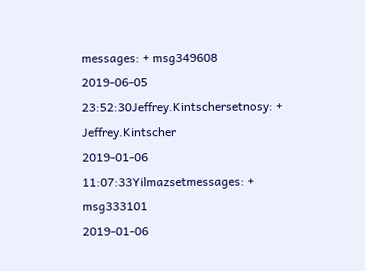messages: + msg349608
2019-06-05 23:52:30Jeffrey.Kintschersetnosy: + Jeffrey.Kintscher
2019-01-06 11:07:33Yilmazsetmessages: + msg333101
2019-01-06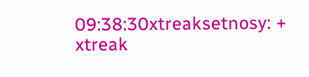09:38:30xtreaksetnosy: + xtreak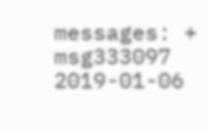messages: + msg333097
2019-01-06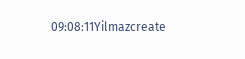09:08:11Yilmazcreate